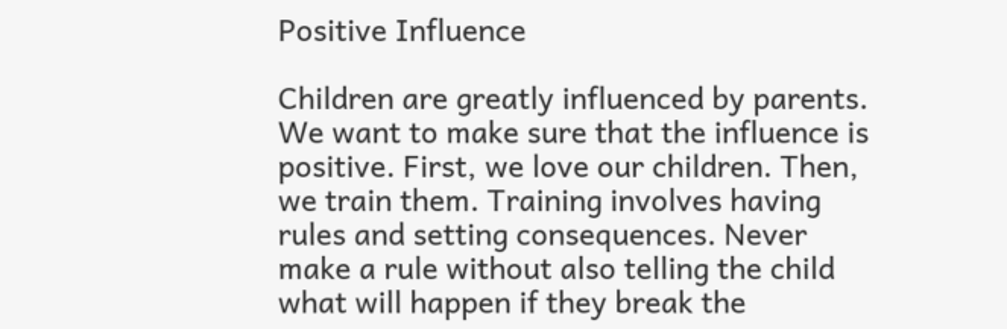Positive Influence

Children are greatly influenced by parents. We want to make sure that the influence is positive. First, we love our children. Then, we train them. Training involves having rules and setting consequences. Never make a rule without also telling the child what will happen if they break the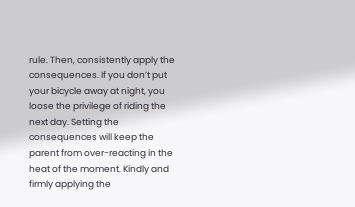rule. Then, consistently apply the consequences. If you don’t put your bicycle away at night, you loose the privilege of riding the next day. Setting the consequences will keep the parent from over-reacting in the heat of the moment. Kindly and firmly applying the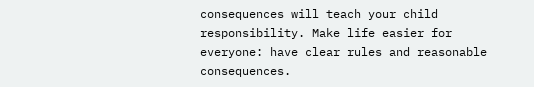consequences will teach your child responsibility. Make life easier for everyone: have clear rules and reasonable consequences.